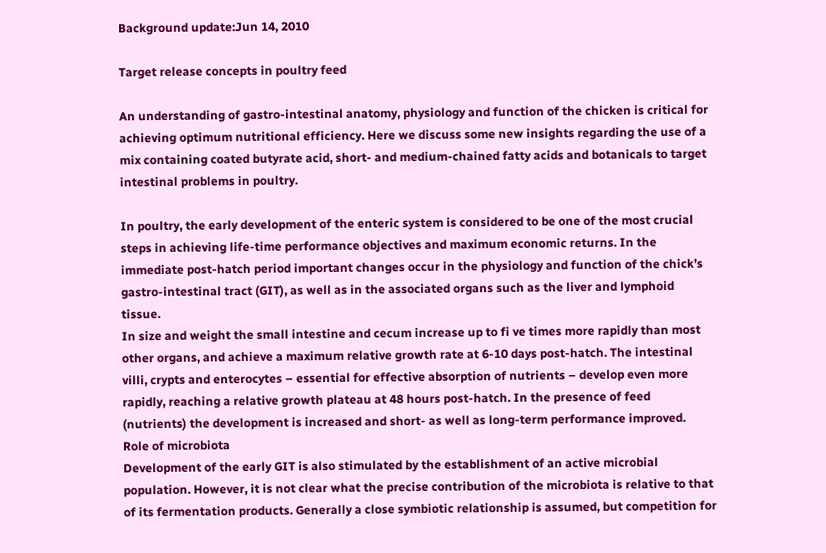Background update:Jun 14, 2010

Target release concepts in poultry feed

An understanding of gastro-intestinal anatomy, physiology and function of the chicken is critical for achieving optimum nutritional efficiency. Here we discuss some new insights regarding the use of a mix containing coated butyrate acid, short- and medium-chained fatty acids and botanicals to target intestinal problems in poultry.

In poultry, the early development of the enteric system is considered to be one of the most crucial steps in achieving life-time performance objectives and maximum economic returns. In the immediate post-hatch period important changes occur in the physiology and function of the chick’s gastro-intestinal tract (GIT), as well as in the associated organs such as the liver and lymphoid tissue.
In size and weight the small intestine and cecum increase up to fi ve times more rapidly than most other organs, and achieve a maximum relative growth rate at 6-10 days post-hatch. The intestinal villi, crypts and enterocytes – essential for effective absorption of nutrients – develop even more rapidly, reaching a relative growth plateau at 48 hours post-hatch. In the presence of feed (nutrients) the development is increased and short- as well as long-term performance improved.
Role of microbiota
Development of the early GIT is also stimulated by the establishment of an active microbial population. However, it is not clear what the precise contribution of the microbiota is relative to that of its fermentation products. Generally a close symbiotic relationship is assumed, but competition for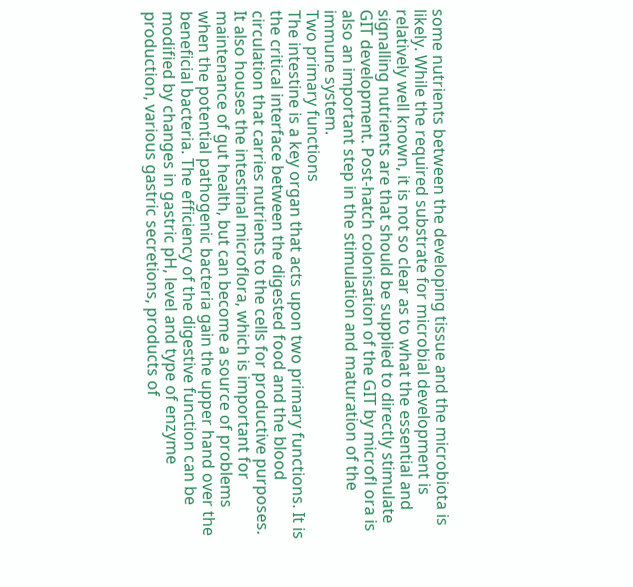some nutrients between the developing tissue and the microbiota is likely. While the required substrate for microbial development is relatively well known, it is not so clear as to what the essential and signalling nutrients are that should be supplied to directly stimulate GIT development. Post-hatch colonisation of the GIT by microfl ora is also an important step in the stimulation and maturation of the immune system.
Two primary functions
The intestine is a key organ that acts upon two primary functions. It is the critical interface between the digested food and the blood circulation that carries nutrients to the cells for productive purposes. It also houses the intestinal microflora, which is important for maintenance of gut health, but can become a source of problems when the potential pathogenic bacteria gain the upper hand over the beneficial bacteria. The efficiency of the digestive function can be modified by changes in gastric pH, level and type of enzyme production, various gastric secretions, products of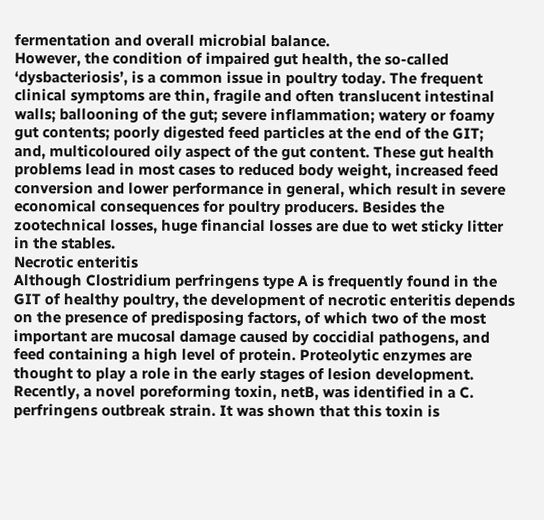fermentation and overall microbial balance.
However, the condition of impaired gut health, the so-called ‘dysbacteriosis’, is a common issue in poultry today. The frequent clinical symptoms are thin, fragile and often translucent intestinal walls; ballooning of the gut; severe inflammation; watery or foamy gut contents; poorly digested feed particles at the end of the GIT; and, multicoloured oily aspect of the gut content. These gut health problems lead in most cases to reduced body weight, increased feed conversion and lower performance in general, which result in severe economical consequences for poultry producers. Besides the zootechnical losses, huge financial losses are due to wet sticky litter in the stables.
Necrotic enteritis
Although Clostridium perfringens type A is frequently found in the GIT of healthy poultry, the development of necrotic enteritis depends on the presence of predisposing factors, of which two of the most important are mucosal damage caused by coccidial pathogens, and feed containing a high level of protein. Proteolytic enzymes are thought to play a role in the early stages of lesion development. Recently, a novel poreforming toxin, netB, was identified in a C. perfringens outbreak strain. It was shown that this toxin is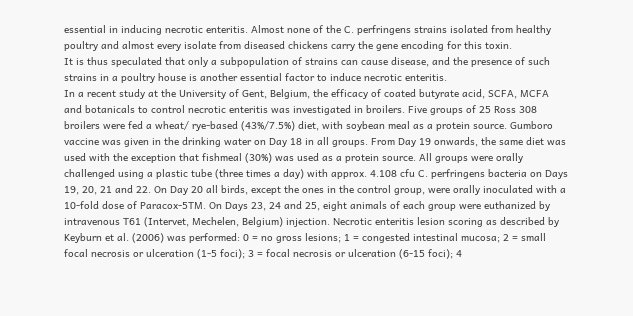essential in inducing necrotic enteritis. Almost none of the C. perfringens strains isolated from healthy poultry and almost every isolate from diseased chickens carry the gene encoding for this toxin.
It is thus speculated that only a subpopulation of strains can cause disease, and the presence of such strains in a poultry house is another essential factor to induce necrotic enteritis.
In a recent study at the University of Gent, Belgium, the efficacy of coated butyrate acid, SCFA, MCFA and botanicals to control necrotic enteritis was investigated in broilers. Five groups of 25 Ross 308 broilers were fed a wheat/ rye-based (43%/7.5%) diet, with soybean meal as a protein source. Gumboro vaccine was given in the drinking water on Day 18 in all groups. From Day 19 onwards, the same diet was used with the exception that fishmeal (30%) was used as a protein source. All groups were orally challenged using a plastic tube (three times a day) with approx. 4.108 cfu C. perfringens bacteria on Days 19, 20, 21 and 22. On Day 20 all birds, except the ones in the control group, were orally inoculated with a 10-fold dose of Paracox-5TM. On Days 23, 24 and 25, eight animals of each group were euthanized by intravenous T61 (Intervet, Mechelen, Belgium) injection. Necrotic enteritis lesion scoring as described by Keyburn et al. (2006) was performed: 0 = no gross lesions; 1 = congested intestinal mucosa; 2 = small focal necrosis or ulceration (1-5 foci); 3 = focal necrosis or ulceration (6-15 foci); 4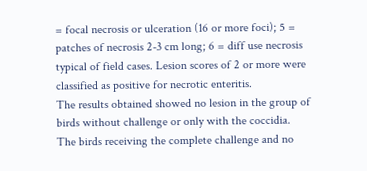= focal necrosis or ulceration (16 or more foci); 5 = patches of necrosis 2-3 cm long; 6 = diff use necrosis typical of field cases. Lesion scores of 2 or more were classified as positive for necrotic enteritis.
The results obtained showed no lesion in the group of birds without challenge or only with the coccidia. The birds receiving the complete challenge and no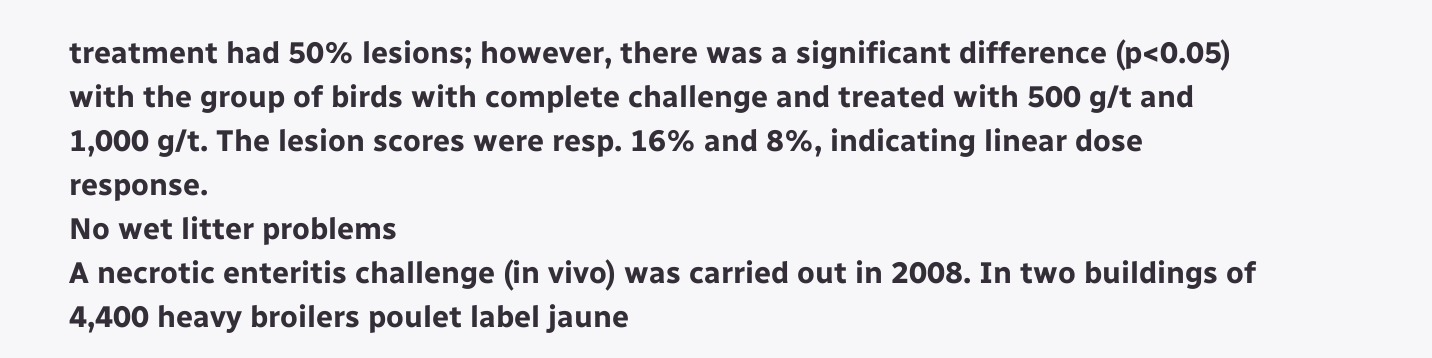treatment had 50% lesions; however, there was a significant difference (p<0.05) with the group of birds with complete challenge and treated with 500 g/t and 1,000 g/t. The lesion scores were resp. 16% and 8%, indicating linear dose response.
No wet litter problems
A necrotic enteritis challenge (in vivo) was carried out in 2008. In two buildings of 4,400 heavy broilers poulet label jaune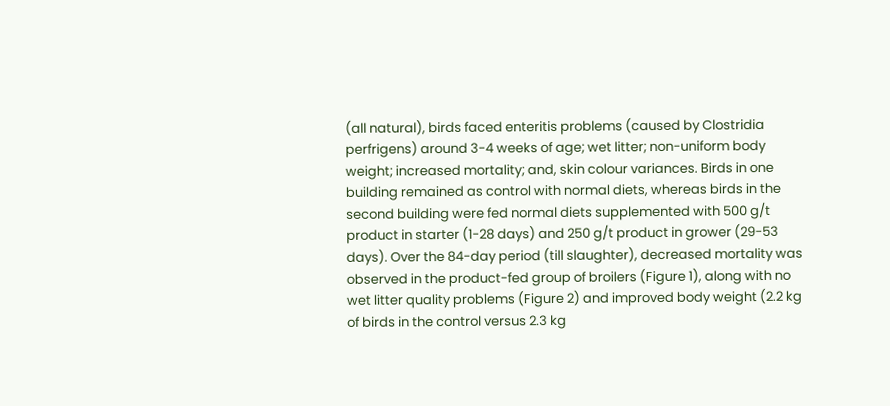(all natural), birds faced enteritis problems (caused by Clostridia perfrigens) around 3-4 weeks of age; wet litter; non-uniform body weight; increased mortality; and, skin colour variances. Birds in one building remained as control with normal diets, whereas birds in the second building were fed normal diets supplemented with 500 g/t product in starter (1-28 days) and 250 g/t product in grower (29-53 days). Over the 84-day period (till slaughter), decreased mortality was observed in the product-fed group of broilers (Figure 1), along with no wet litter quality problems (Figure 2) and improved body weight (2.2 kg of birds in the control versus 2.3 kg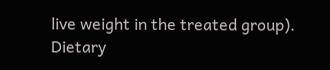live weight in the treated group).
Dietary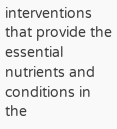interventions that provide the essential nutrients and conditions in the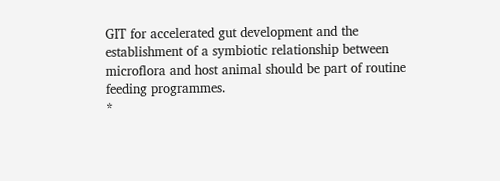GIT for accelerated gut development and the establishment of a symbiotic relationship between microflora and host animal should be part of routine feeding programmes.
*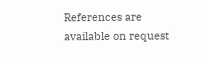References are available on request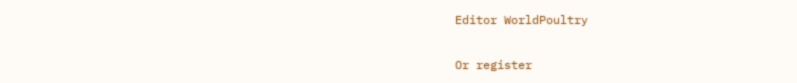Editor WorldPoultry

Or register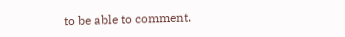to be able to comment.